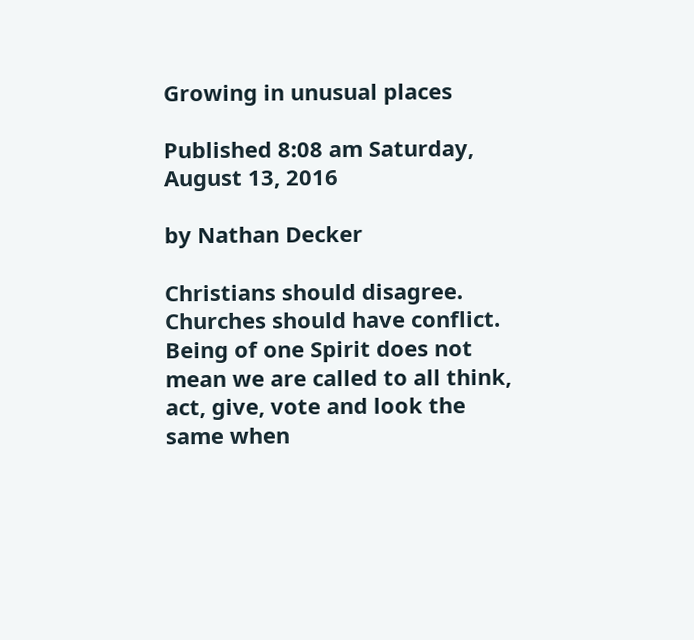Growing in unusual places

Published 8:08 am Saturday, August 13, 2016

by Nathan Decker

Christians should disagree. Churches should have conflict. Being of one Spirit does not mean we are called to all think, act, give, vote and look the same when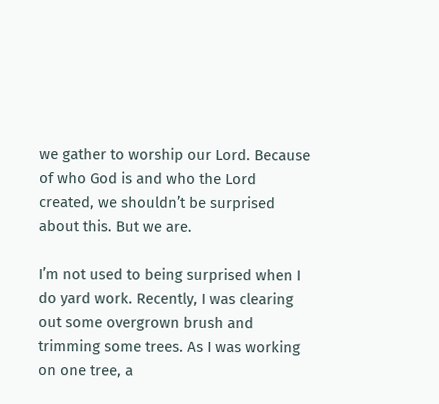we gather to worship our Lord. Because of who God is and who the Lord created, we shouldn’t be surprised about this. But we are.

I’m not used to being surprised when I do yard work. Recently, I was clearing out some overgrown brush and trimming some trees. As I was working on one tree, a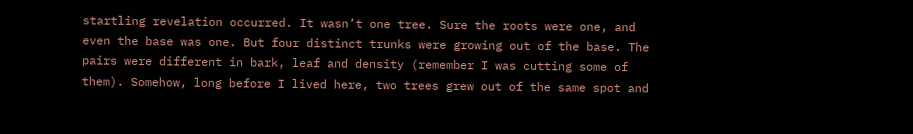startling revelation occurred. It wasn’t one tree. Sure the roots were one, and even the base was one. But four distinct trunks were growing out of the base. The pairs were different in bark, leaf and density (remember I was cutting some of them). Somehow, long before I lived here, two trees grew out of the same spot and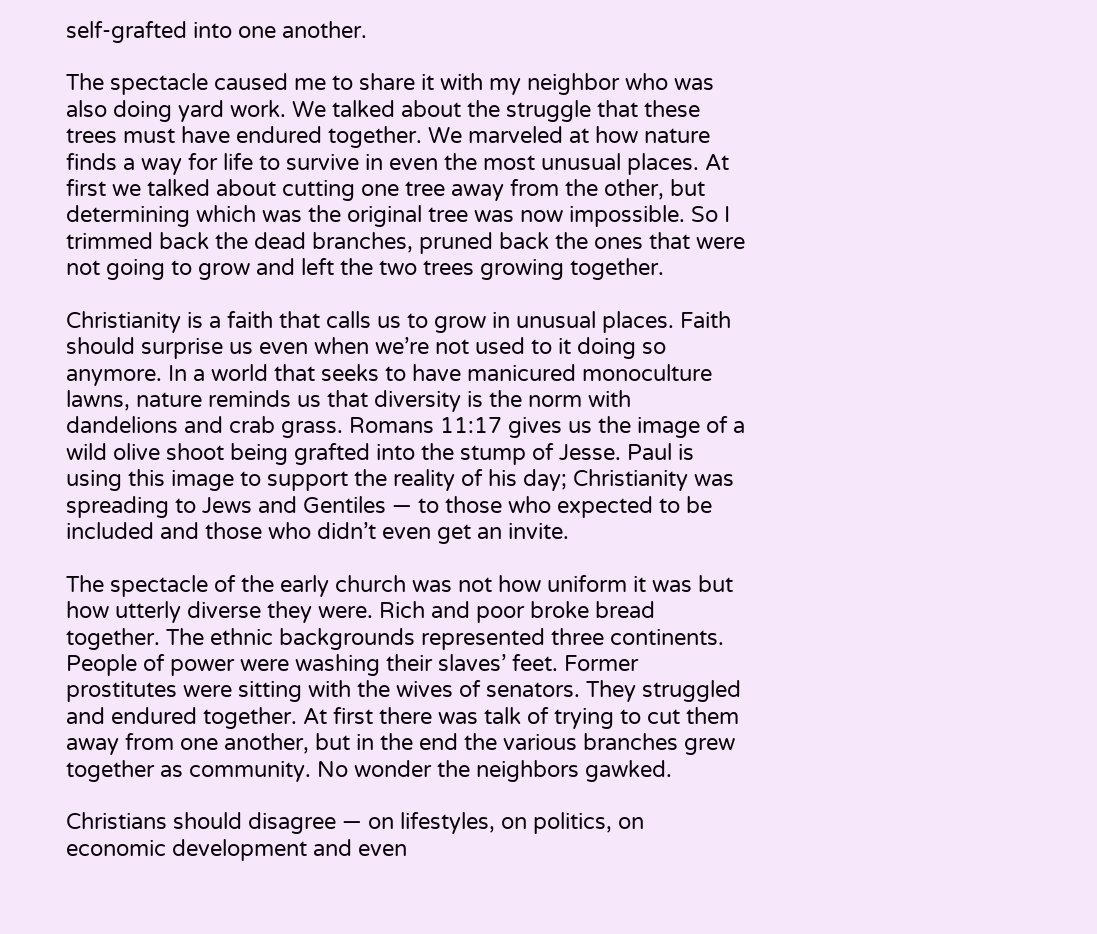self-grafted into one another.

The spectacle caused me to share it with my neighbor who was also doing yard work. We talked about the struggle that these trees must have endured together. We marveled at how nature finds a way for life to survive in even the most unusual places. At first we talked about cutting one tree away from the other, but determining which was the original tree was now impossible. So I trimmed back the dead branches, pruned back the ones that were not going to grow and left the two trees growing together.

Christianity is a faith that calls us to grow in unusual places. Faith should surprise us even when we’re not used to it doing so anymore. In a world that seeks to have manicured monoculture lawns, nature reminds us that diversity is the norm with dandelions and crab grass. Romans 11:17 gives us the image of a wild olive shoot being grafted into the stump of Jesse. Paul is using this image to support the reality of his day; Christianity was spreading to Jews and Gentiles — to those who expected to be included and those who didn’t even get an invite.

The spectacle of the early church was not how uniform it was but how utterly diverse they were. Rich and poor broke bread together. The ethnic backgrounds represented three continents. People of power were washing their slaves’ feet. Former prostitutes were sitting with the wives of senators. They struggled and endured together. At first there was talk of trying to cut them away from one another, but in the end the various branches grew together as community. No wonder the neighbors gawked.

Christians should disagree — on lifestyles, on politics, on economic development and even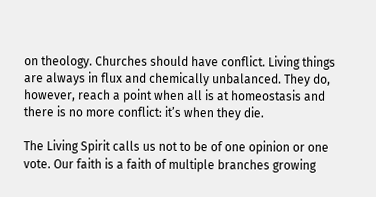on theology. Churches should have conflict. Living things are always in flux and chemically unbalanced. They do, however, reach a point when all is at homeostasis and there is no more conflict: it’s when they die.

The Living Spirit calls us not to be of one opinion or one vote. Our faith is a faith of multiple branches growing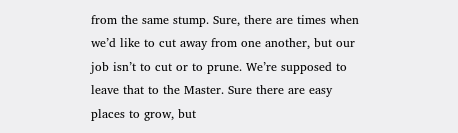from the same stump. Sure, there are times when we’d like to cut away from one another, but our job isn’t to cut or to prune. We’re supposed to leave that to the Master. Sure there are easy places to grow, but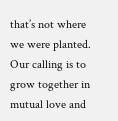that’s not where we were planted. Our calling is to grow together in mutual love and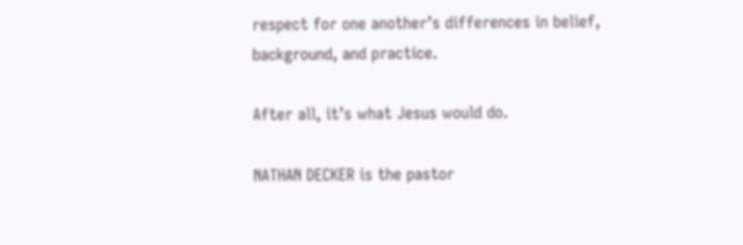respect for one another’s differences in belief, background, and practice.

After all, it’s what Jesus would do.

NATHAN DECKER is the pastor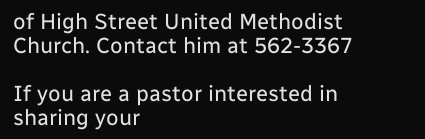of High Street United Methodist Church. Contact him at 562-3367

If you are a pastor interested in sharing your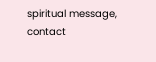spiritual message, contact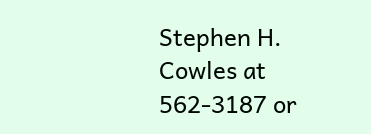Stephen H. Cowles at 562-3187 or